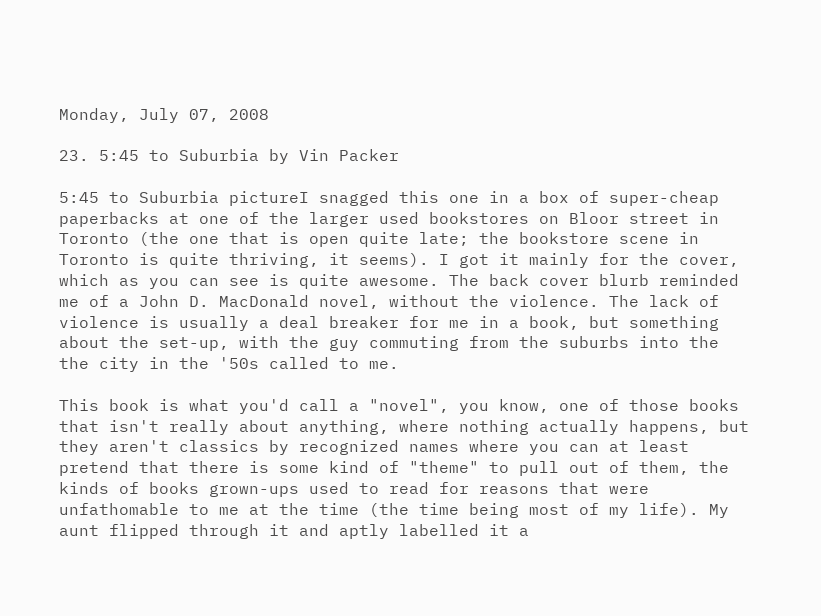Monday, July 07, 2008

23. 5:45 to Suburbia by Vin Packer

5:45 to Suburbia pictureI snagged this one in a box of super-cheap paperbacks at one of the larger used bookstores on Bloor street in Toronto (the one that is open quite late; the bookstore scene in Toronto is quite thriving, it seems). I got it mainly for the cover, which as you can see is quite awesome. The back cover blurb reminded me of a John D. MacDonald novel, without the violence. The lack of violence is usually a deal breaker for me in a book, but something about the set-up, with the guy commuting from the suburbs into the the city in the '50s called to me.

This book is what you'd call a "novel", you know, one of those books that isn't really about anything, where nothing actually happens, but they aren't classics by recognized names where you can at least pretend that there is some kind of "theme" to pull out of them, the kinds of books grown-ups used to read for reasons that were unfathomable to me at the time (the time being most of my life). My aunt flipped through it and aptly labelled it a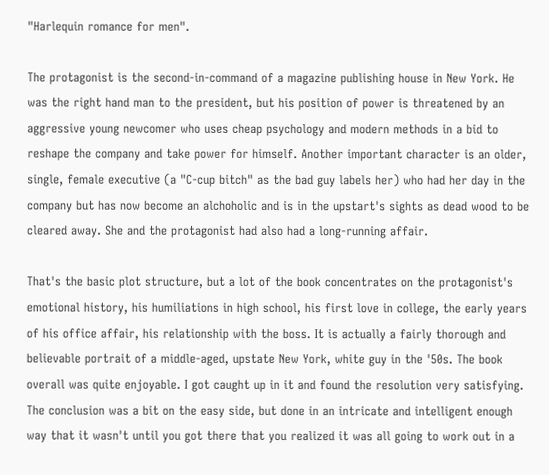"Harlequin romance for men".

The protagonist is the second-in-command of a magazine publishing house in New York. He was the right hand man to the president, but his position of power is threatened by an aggressive young newcomer who uses cheap psychology and modern methods in a bid to reshape the company and take power for himself. Another important character is an older, single, female executive (a "C-cup bitch" as the bad guy labels her) who had her day in the company but has now become an alchoholic and is in the upstart's sights as dead wood to be cleared away. She and the protagonist had also had a long-running affair.

That's the basic plot structure, but a lot of the book concentrates on the protagonist's emotional history, his humiliations in high school, his first love in college, the early years of his office affair, his relationship with the boss. It is actually a fairly thorough and believable portrait of a middle-aged, upstate New York, white guy in the '50s. The book overall was quite enjoyable. I got caught up in it and found the resolution very satisfying. The conclusion was a bit on the easy side, but done in an intricate and intelligent enough way that it wasn't until you got there that you realized it was all going to work out in a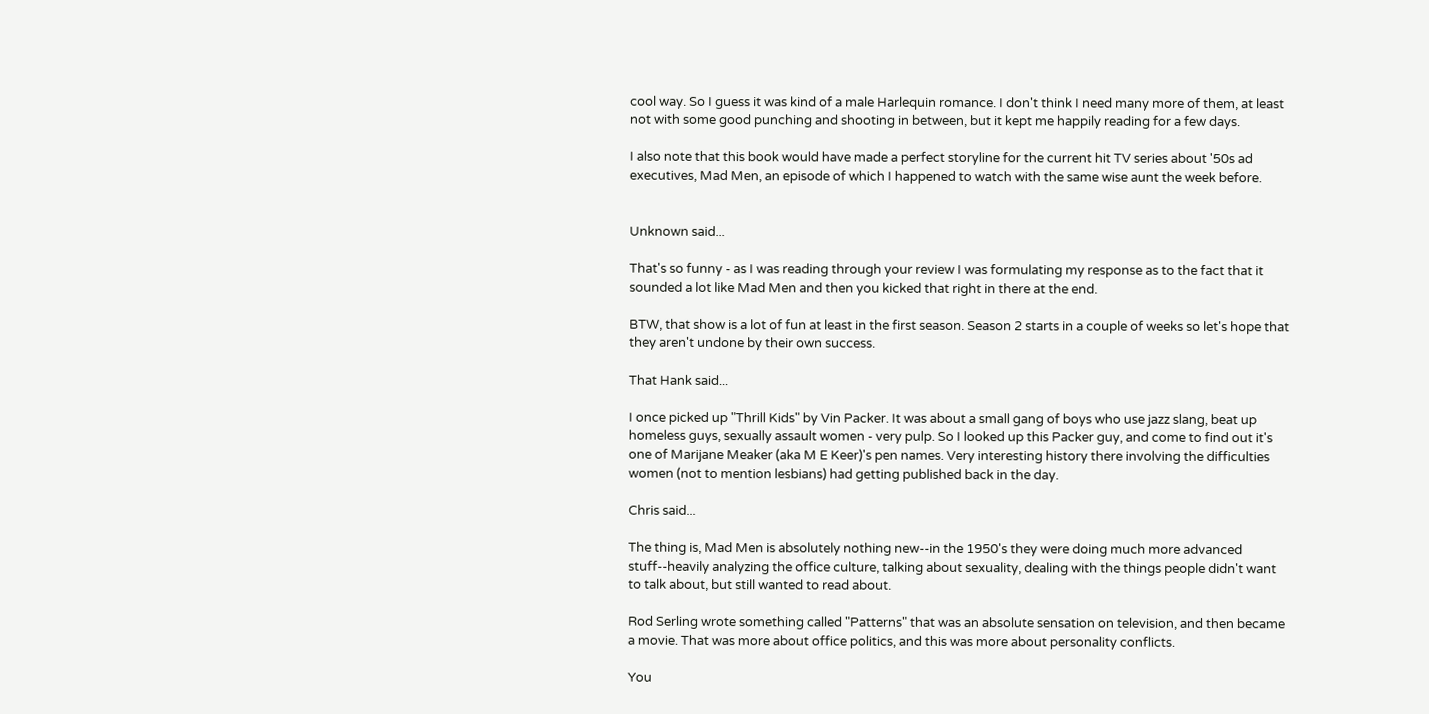cool way. So I guess it was kind of a male Harlequin romance. I don't think I need many more of them, at least not with some good punching and shooting in between, but it kept me happily reading for a few days.

I also note that this book would have made a perfect storyline for the current hit TV series about '50s ad executives, Mad Men, an episode of which I happened to watch with the same wise aunt the week before.


Unknown said...

That's so funny - as I was reading through your review I was formulating my response as to the fact that it sounded a lot like Mad Men and then you kicked that right in there at the end.

BTW, that show is a lot of fun at least in the first season. Season 2 starts in a couple of weeks so let's hope that they aren't undone by their own success.

That Hank said...

I once picked up "Thrill Kids" by Vin Packer. It was about a small gang of boys who use jazz slang, beat up homeless guys, sexually assault women - very pulp. So I looked up this Packer guy, and come to find out it's one of Marijane Meaker (aka M E Keer)'s pen names. Very interesting history there involving the difficulties women (not to mention lesbians) had getting published back in the day.

Chris said...

The thing is, Mad Men is absolutely nothing new--in the 1950's they were doing much more advanced stuff--heavily analyzing the office culture, talking about sexuality, dealing with the things people didn't want to talk about, but still wanted to read about.

Rod Serling wrote something called "Patterns" that was an absolute sensation on television, and then became a movie. That was more about office politics, and this was more about personality conflicts.

You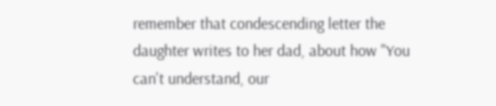remember that condescending letter the daughter writes to her dad, about how "You can't understand, our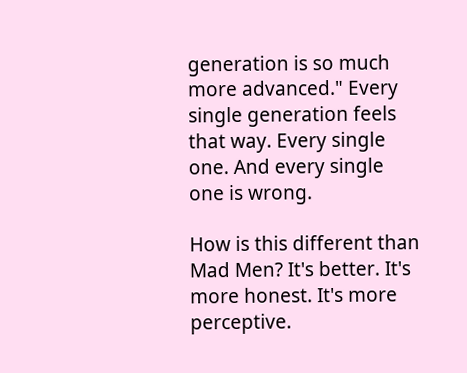generation is so much more advanced." Every single generation feels that way. Every single one. And every single one is wrong.

How is this different than Mad Men? It's better. It's more honest. It's more perceptive.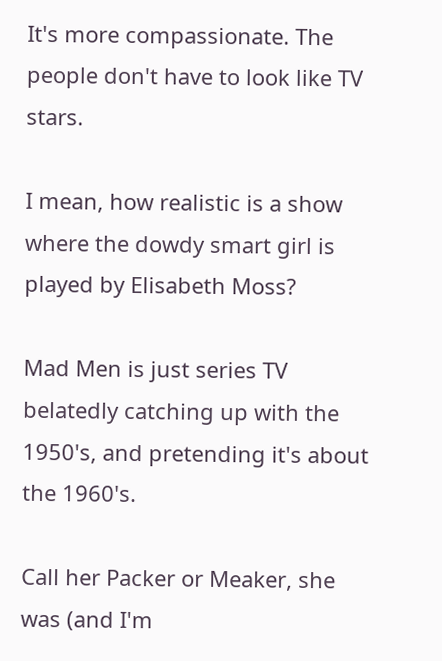It's more compassionate. The people don't have to look like TV stars.

I mean, how realistic is a show where the dowdy smart girl is played by Elisabeth Moss?

Mad Men is just series TV belatedly catching up with the 1950's, and pretending it's about the 1960's.

Call her Packer or Meaker, she was (and I'm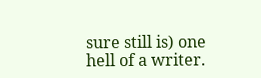sure still is) one hell of a writer.